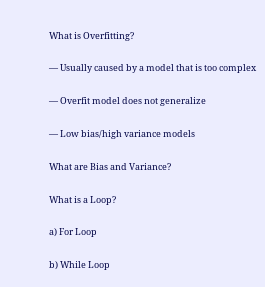What is Overfitting?

— Usually caused by a model that is too complex

— Overfit model does not generalize

— Low bias/high variance models

What are Bias and Variance?

What is a Loop?

a) For Loop

b) While Loop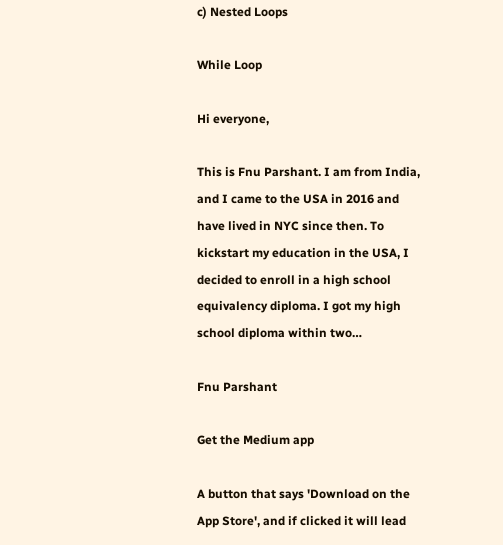c) Nested Loops

While Loop

Hi everyone,

This is Fnu Parshant. I am from India, and I came to the USA in 2016 and have lived in NYC since then. To kickstart my education in the USA, I decided to enroll in a high school equivalency diploma. I got my high school diploma within two…

Fnu Parshant

Get the Medium app

A button that says 'Download on the App Store', and if clicked it will lead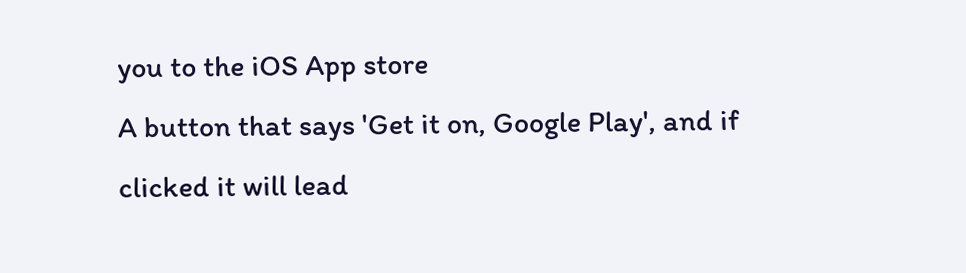you to the iOS App store
A button that says 'Get it on, Google Play', and if clicked it will lead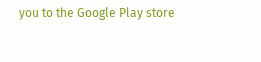you to the Google Play store